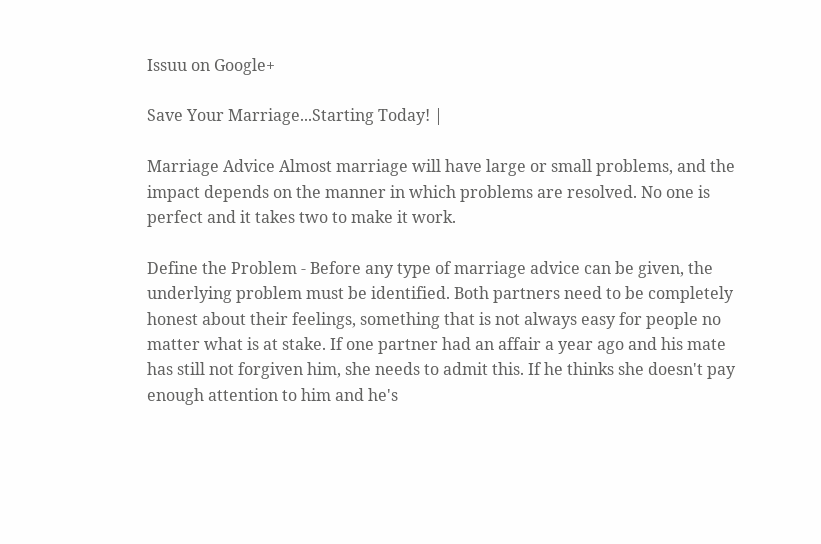Issuu on Google+

Save Your Marriage...Starting Today! |

Marriage Advice Almost marriage will have large or small problems, and the impact depends on the manner in which problems are resolved. No one is perfect and it takes two to make it work.

Define the Problem - Before any type of marriage advice can be given, the underlying problem must be identified. Both partners need to be completely honest about their feelings, something that is not always easy for people no matter what is at stake. If one partner had an affair a year ago and his mate has still not forgiven him, she needs to admit this. If he thinks she doesn't pay enough attention to him and he's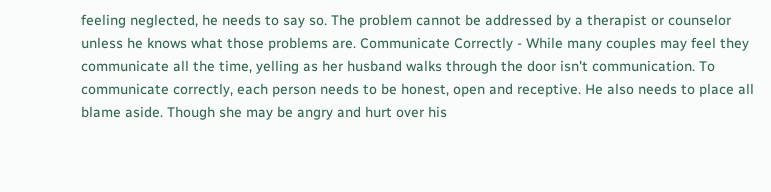feeling neglected, he needs to say so. The problem cannot be addressed by a therapist or counselor unless he knows what those problems are. Communicate Correctly - While many couples may feel they communicate all the time, yelling as her husband walks through the door isn't communication. To communicate correctly, each person needs to be honest, open and receptive. He also needs to place all blame aside. Though she may be angry and hurt over his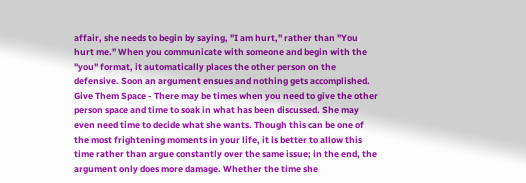affair, she needs to begin by saying, "I am hurt," rather than "You hurt me." When you communicate with someone and begin with the "you" format, it automatically places the other person on the defensive. Soon an argument ensues and nothing gets accomplished. Give Them Space - There may be times when you need to give the other person space and time to soak in what has been discussed. She may even need time to decide what she wants. Though this can be one of the most frightening moments in your life, it is better to allow this time rather than argue constantly over the same issue; in the end, the argument only does more damage. Whether the time she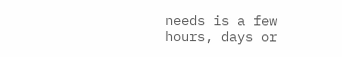needs is a few hours, days or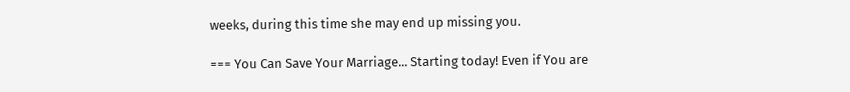weeks, during this time she may end up missing you.

=== You Can Save Your Marriage... Starting today! Even if You are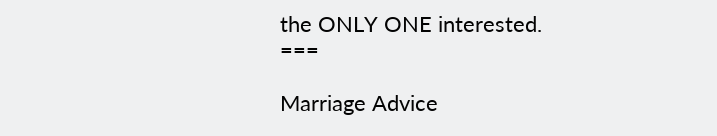the ONLY ONE interested. ===

Marriage Advice